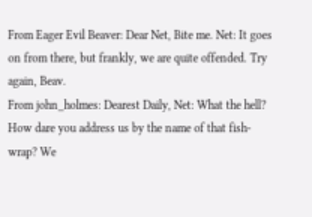From Eager Evil Beaver: Dear Net, Bite me. Net: It goes on from there, but frankly, we are quite offended. Try again, Beav.
From john_holmes: Dearest Daily, Net: What the hell? How dare you address us by the name of that fish-wrap? We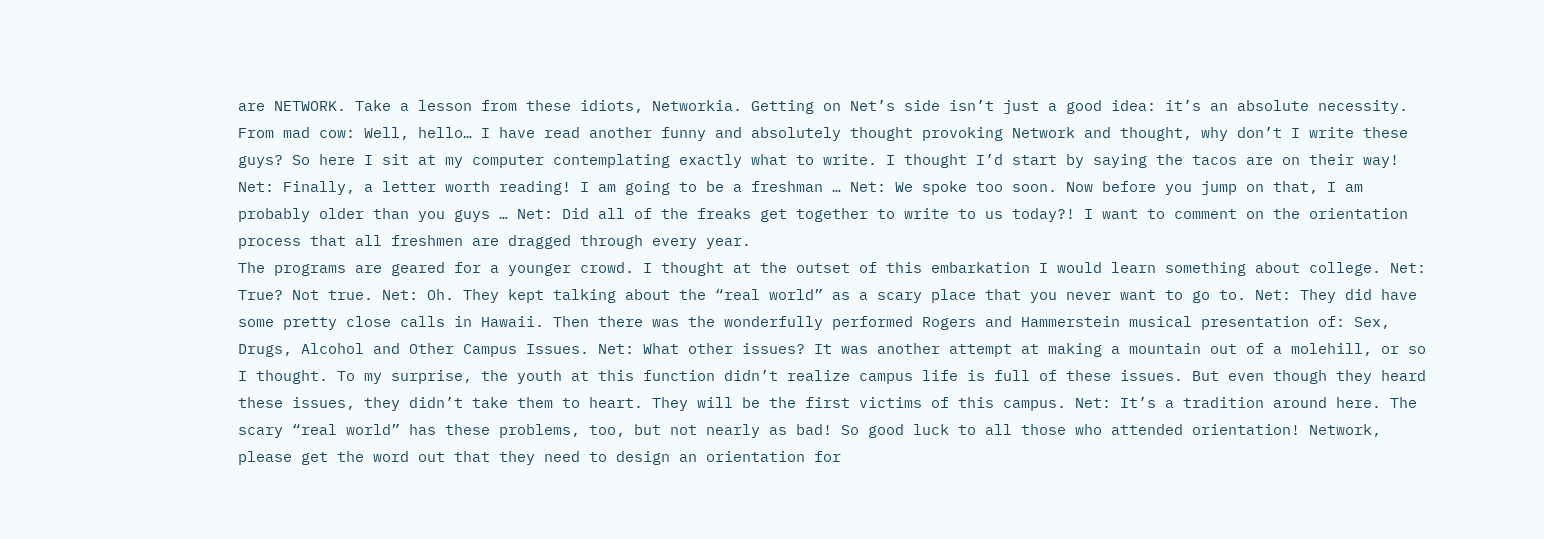are NETWORK. Take a lesson from these idiots, Networkia. Getting on Net’s side isn’t just a good idea: it’s an absolute necessity.
From mad cow: Well, hello… I have read another funny and absolutely thought provoking Network and thought, why don’t I write these guys? So here I sit at my computer contemplating exactly what to write. I thought I’d start by saying the tacos are on their way! Net: Finally, a letter worth reading! I am going to be a freshman … Net: We spoke too soon. Now before you jump on that, I am probably older than you guys … Net: Did all of the freaks get together to write to us today?! I want to comment on the orientation process that all freshmen are dragged through every year.
The programs are geared for a younger crowd. I thought at the outset of this embarkation I would learn something about college. Net: True? Not true. Net: Oh. They kept talking about the “real world” as a scary place that you never want to go to. Net: They did have some pretty close calls in Hawaii. Then there was the wonderfully performed Rogers and Hammerstein musical presentation of: Sex, Drugs, Alcohol and Other Campus Issues. Net: What other issues? It was another attempt at making a mountain out of a molehill, or so I thought. To my surprise, the youth at this function didn’t realize campus life is full of these issues. But even though they heard these issues, they didn’t take them to heart. They will be the first victims of this campus. Net: It’s a tradition around here. The scary “real world” has these problems, too, but not nearly as bad! So good luck to all those who attended orientation! Network, please get the word out that they need to design an orientation for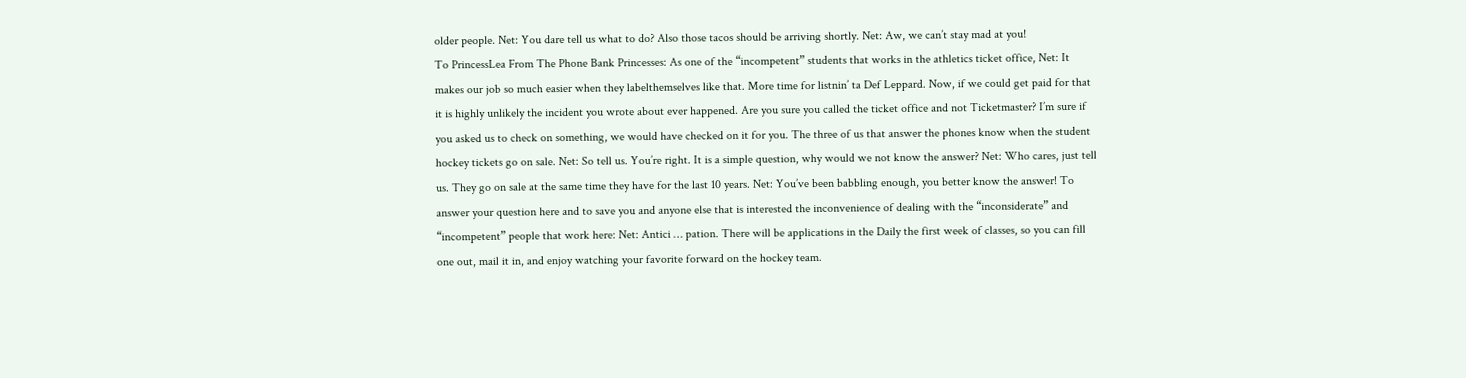older people. Net: You dare tell us what to do? Also those tacos should be arriving shortly. Net: Aw, we can’t stay mad at you!
To PrincessLea From The Phone Bank Princesses: As one of the “incompetent” students that works in the athletics ticket office, Net: It makes our job so much easier when they labelthemselves like that. More time for listnin’ ta Def Leppard. Now, if we could get paid for that it is highly unlikely the incident you wrote about ever happened. Are you sure you called the ticket office and not Ticketmaster? I’m sure if you asked us to check on something, we would have checked on it for you. The three of us that answer the phones know when the student hockey tickets go on sale. Net: So tell us. You’re right. It is a simple question, why would we not know the answer? Net: Who cares, just tell us. They go on sale at the same time they have for the last 10 years. Net: You’ve been babbling enough, you better know the answer! To answer your question here and to save you and anyone else that is interested the inconvenience of dealing with the “inconsiderate” and “incompetent” people that work here: Net: Antici … pation. There will be applications in the Daily the first week of classes, so you can fill one out, mail it in, and enjoy watching your favorite forward on the hockey team.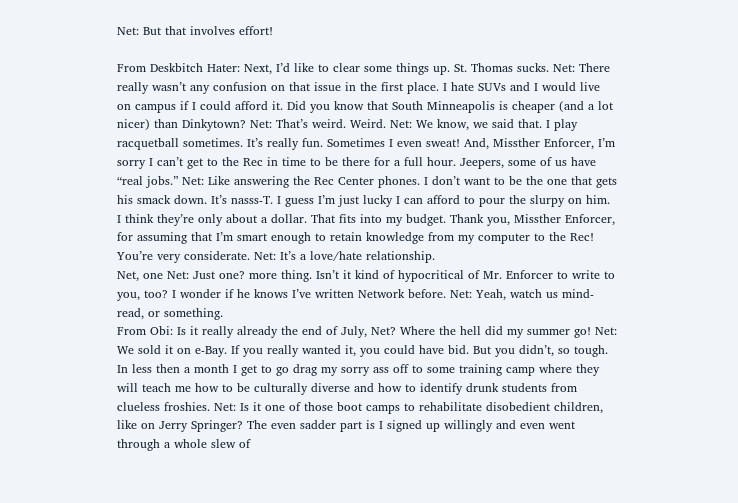Net: But that involves effort!

From Deskbitch Hater: Next, I’d like to clear some things up. St. Thomas sucks. Net: There really wasn’t any confusion on that issue in the first place. I hate SUVs and I would live on campus if I could afford it. Did you know that South Minneapolis is cheaper (and a lot nicer) than Dinkytown? Net: That’s weird. Weird. Net: We know, we said that. I play racquetball sometimes. It’s really fun. Sometimes I even sweat! And, Missther Enforcer, I’m sorry I can’t get to the Rec in time to be there for a full hour. Jeepers, some of us have “real jobs.” Net: Like answering the Rec Center phones. I don’t want to be the one that gets his smack down. It’s nasss-T. I guess I’m just lucky I can afford to pour the slurpy on him. I think they’re only about a dollar. That fits into my budget. Thank you, Missther Enforcer, for assuming that I’m smart enough to retain knowledge from my computer to the Rec! You’re very considerate. Net: It’s a love/hate relationship.
Net, one Net: Just one? more thing. Isn’t it kind of hypocritical of Mr. Enforcer to write to you, too? I wonder if he knows I’ve written Network before. Net: Yeah, watch us mind-read, or something.
From Obi: Is it really already the end of July, Net? Where the hell did my summer go! Net: We sold it on e-Bay. If you really wanted it, you could have bid. But you didn’t, so tough. In less then a month I get to go drag my sorry ass off to some training camp where they will teach me how to be culturally diverse and how to identify drunk students from clueless froshies. Net: Is it one of those boot camps to rehabilitate disobedient children, like on Jerry Springer? The even sadder part is I signed up willingly and even went through a whole slew of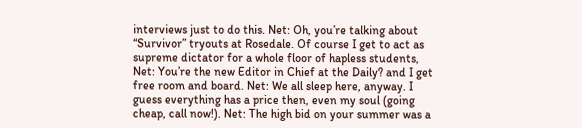interviews just to do this. Net: Oh, you’re talking about “Survivor” tryouts at Rosedale. Of course I get to act as supreme dictator for a whole floor of hapless students, Net: You’re the new Editor in Chief at the Daily? and I get free room and board. Net: We all sleep here, anyway. I guess everything has a price then, even my soul (going cheap, call now!). Net: The high bid on your summer was a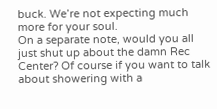buck. We’re not expecting much more for your soul.
On a separate note, would you all just shut up about the damn Rec Center? Of course if you want to talk about showering with a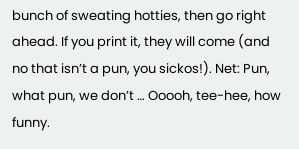bunch of sweating hotties, then go right ahead. If you print it, they will come (and no that isn’t a pun, you sickos!). Net: Pun, what pun, we don’t … Ooooh, tee-hee, how funny.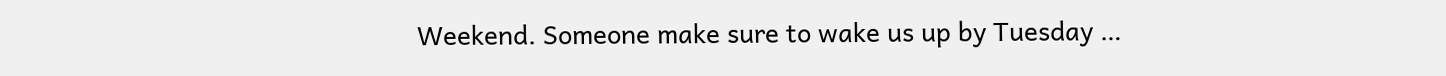Weekend. Someone make sure to wake us up by Tuesday …